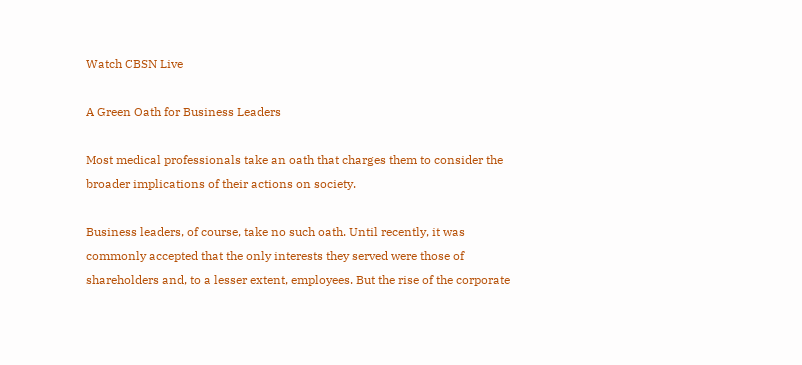Watch CBSN Live

A Green Oath for Business Leaders

Most medical professionals take an oath that charges them to consider the broader implications of their actions on society.

Business leaders, of course, take no such oath. Until recently, it was commonly accepted that the only interests they served were those of shareholders and, to a lesser extent, employees. But the rise of the corporate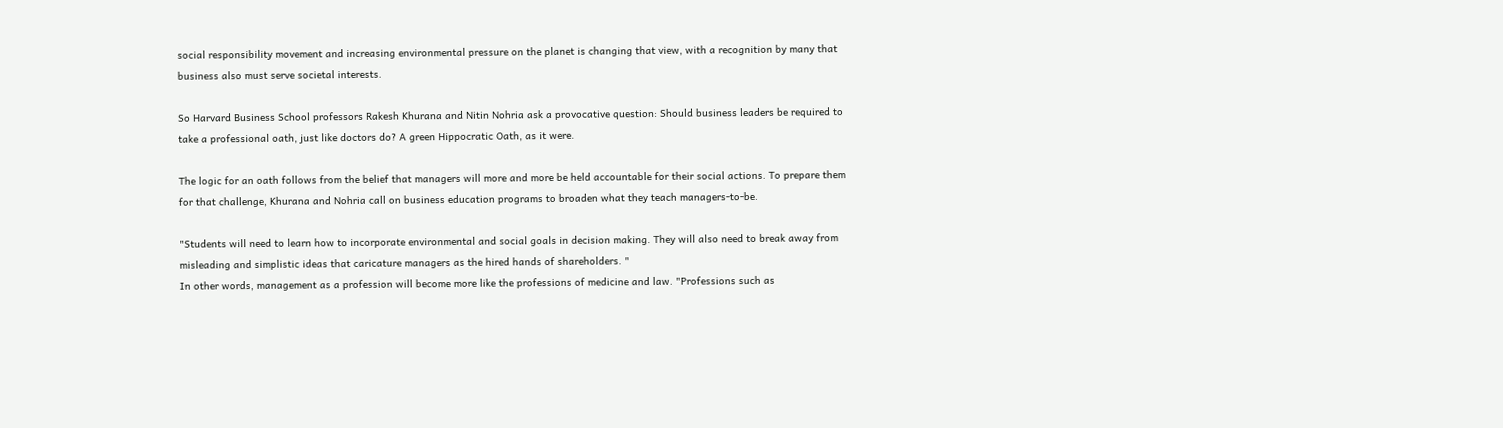social responsibility movement and increasing environmental pressure on the planet is changing that view, with a recognition by many that business also must serve societal interests.

So Harvard Business School professors Rakesh Khurana and Nitin Nohria ask a provocative question: Should business leaders be required to take a professional oath, just like doctors do? A green Hippocratic Oath, as it were.

The logic for an oath follows from the belief that managers will more and more be held accountable for their social actions. To prepare them for that challenge, Khurana and Nohria call on business education programs to broaden what they teach managers-to-be.

"Students will need to learn how to incorporate environmental and social goals in decision making. They will also need to break away from misleading and simplistic ideas that caricature managers as the hired hands of shareholders. "
In other words, management as a profession will become more like the professions of medicine and law. "Professions such as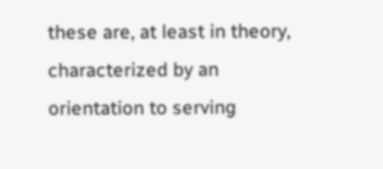these are, at least in theory, characterized by an orientation to serving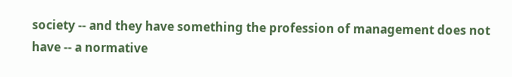society -- and they have something the profession of management does not have -- a normative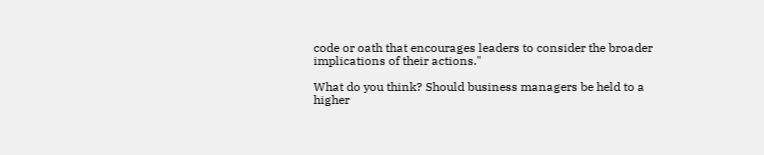code or oath that encourages leaders to consider the broader implications of their actions."

What do you think? Should business managers be held to a higher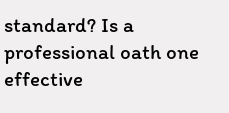standard? Is a professional oath one effective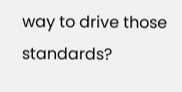way to drive those standards?